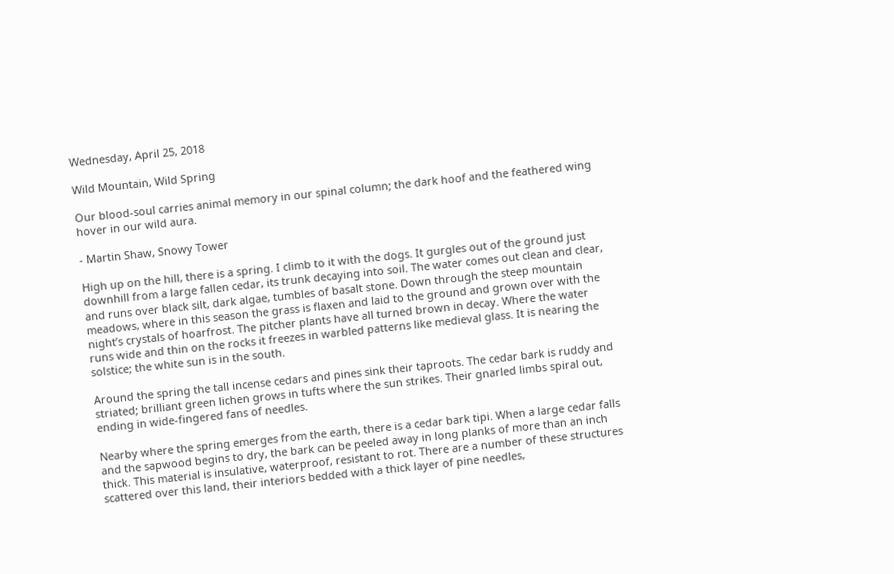Wednesday, April 25, 2018

Wild Mountain, Wild Spring

Our blood-soul carries animal memory in our spinal column; the dark hoof and the feathered wing hover in our wild aura.

- Martin Shaw, Snowy Tower

High up on the hill, there is a spring. I climb to it with the dogs. It gurgles out of the ground just downhill from a large fallen cedar, its trunk decaying into soil. The water comes out clean and clear, and runs over black silt, dark algae, tumbles of basalt stone. Down through the steep mountain meadows, where in this season the grass is flaxen and laid to the ground and grown over with the night’s crystals of hoarfrost. The pitcher plants have all turned brown in decay. Where the water runs wide and thin on the rocks it freezes in warbled patterns like medieval glass. It is nearing the solstice; the white sun is in the south.

Around the spring the tall incense cedars and pines sink their taproots. The cedar bark is ruddy and striated; brilliant green lichen grows in tufts where the sun strikes. Their gnarled limbs spiral out, ending in wide-fingered fans of needles.

Nearby where the spring emerges from the earth, there is a cedar bark tipi. When a large cedar falls and the sapwood begins to dry, the bark can be peeled away in long planks of more than an inch thick. This material is insulative, waterproof, resistant to rot. There are a number of these structures scattered over this land, their interiors bedded with a thick layer of pine needles,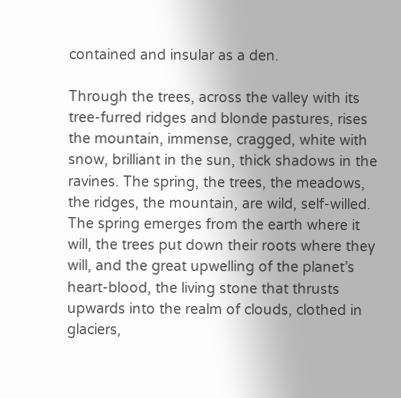contained and insular as a den.

Through the trees, across the valley with its tree-furred ridges and blonde pastures, rises the mountain, immense, cragged, white with snow, brilliant in the sun, thick shadows in the ravines. The spring, the trees, the meadows, the ridges, the mountain, are wild, self-willed. The spring emerges from the earth where it will, the trees put down their roots where they will, and the great upwelling of the planet’s heart-blood, the living stone that thrusts upwards into the realm of clouds, clothed in glaciers,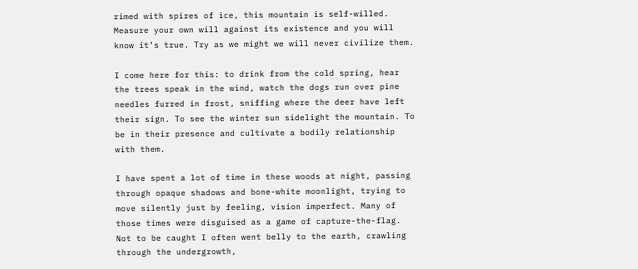rimed with spires of ice, this mountain is self-willed. Measure your own will against its existence and you will know it’s true. Try as we might we will never civilize them.

I come here for this: to drink from the cold spring, hear the trees speak in the wind, watch the dogs run over pine needles furred in frost, sniffing where the deer have left their sign. To see the winter sun sidelight the mountain. To be in their presence and cultivate a bodily relationship with them.

I have spent a lot of time in these woods at night, passing through opaque shadows and bone-white moonlight, trying to move silently just by feeling, vision imperfect. Many of those times were disguised as a game of capture-the-flag. Not to be caught I often went belly to the earth, crawling through the undergrowth,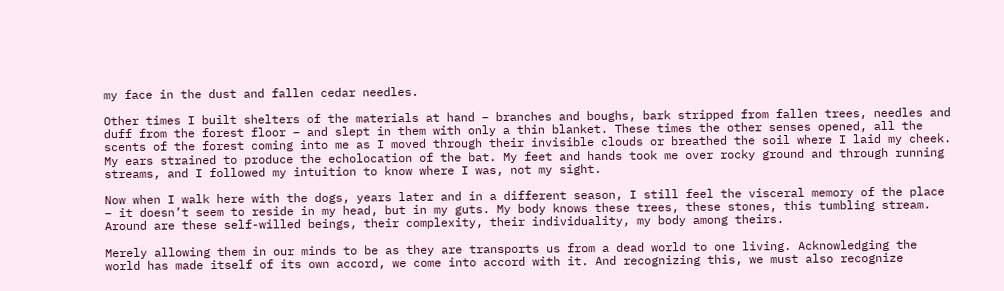my face in the dust and fallen cedar needles.

Other times I built shelters of the materials at hand – branches and boughs, bark stripped from fallen trees, needles and duff from the forest floor – and slept in them with only a thin blanket. These times the other senses opened, all the scents of the forest coming into me as I moved through their invisible clouds or breathed the soil where I laid my cheek. My ears strained to produce the echolocation of the bat. My feet and hands took me over rocky ground and through running streams, and I followed my intuition to know where I was, not my sight.

Now when I walk here with the dogs, years later and in a different season, I still feel the visceral memory of the place – it doesn’t seem to reside in my head, but in my guts. My body knows these trees, these stones, this tumbling stream. Around are these self-willed beings, their complexity, their individuality, my body among theirs.

Merely allowing them in our minds to be as they are transports us from a dead world to one living. Acknowledging the world has made itself of its own accord, we come into accord with it. And recognizing this, we must also recognize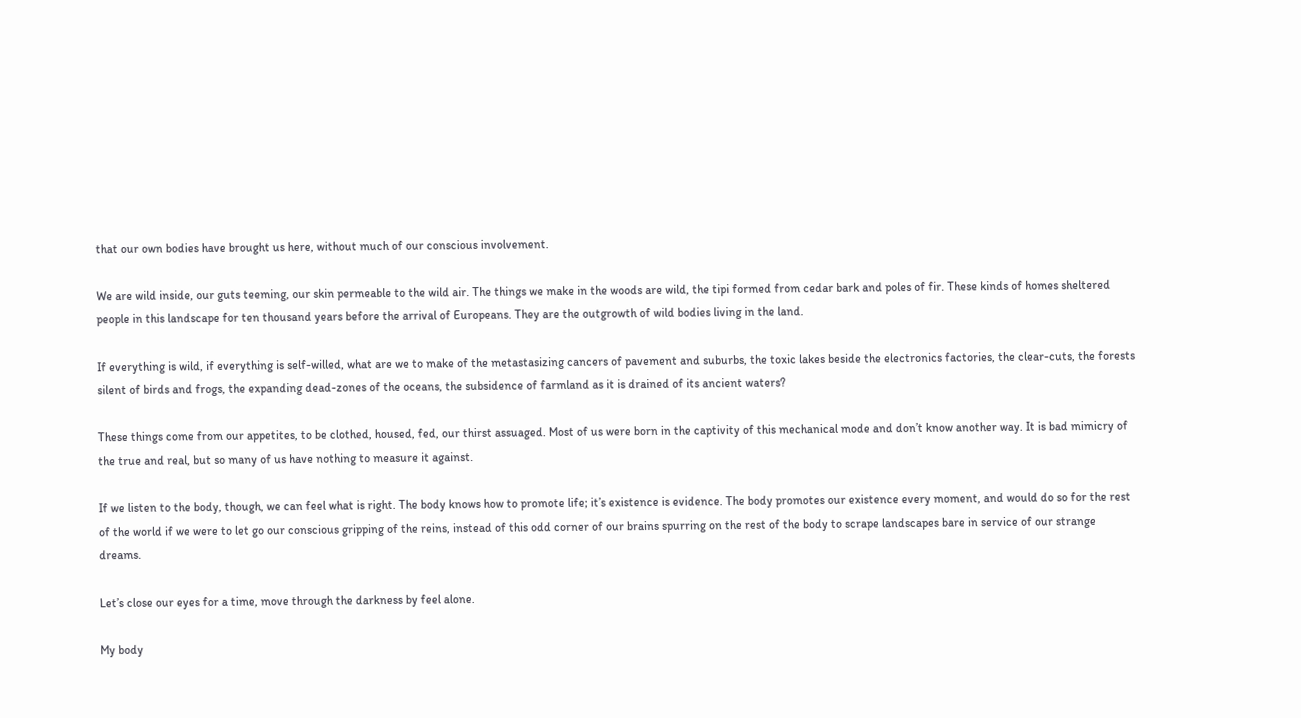that our own bodies have brought us here, without much of our conscious involvement.

We are wild inside, our guts teeming, our skin permeable to the wild air. The things we make in the woods are wild, the tipi formed from cedar bark and poles of fir. These kinds of homes sheltered people in this landscape for ten thousand years before the arrival of Europeans. They are the outgrowth of wild bodies living in the land.

If everything is wild, if everything is self-willed, what are we to make of the metastasizing cancers of pavement and suburbs, the toxic lakes beside the electronics factories, the clear-cuts, the forests silent of birds and frogs, the expanding dead-zones of the oceans, the subsidence of farmland as it is drained of its ancient waters?

These things come from our appetites, to be clothed, housed, fed, our thirst assuaged. Most of us were born in the captivity of this mechanical mode and don’t know another way. It is bad mimicry of the true and real, but so many of us have nothing to measure it against.

If we listen to the body, though, we can feel what is right. The body knows how to promote life; it’s existence is evidence. The body promotes our existence every moment, and would do so for the rest of the world if we were to let go our conscious gripping of the reins, instead of this odd corner of our brains spurring on the rest of the body to scrape landscapes bare in service of our strange dreams.

Let’s close our eyes for a time, move through the darkness by feel alone.

My body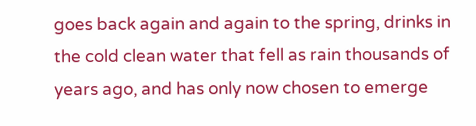goes back again and again to the spring, drinks in the cold clean water that fell as rain thousands of years ago, and has only now chosen to emerge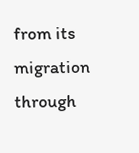from its migration through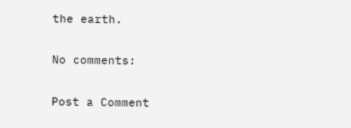the earth.

No comments:

Post a Comment